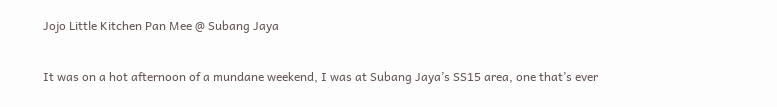Jojo Little Kitchen Pan Mee @ Subang Jaya

It was on a hot afternoon of a mundane weekend, I was at Subang Jaya’s SS15 area, one that’s ever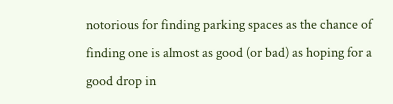notorious for finding parking spaces as the chance of finding one is almost as good (or bad) as hoping for a good drop in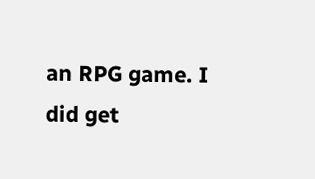an RPG game. I did get